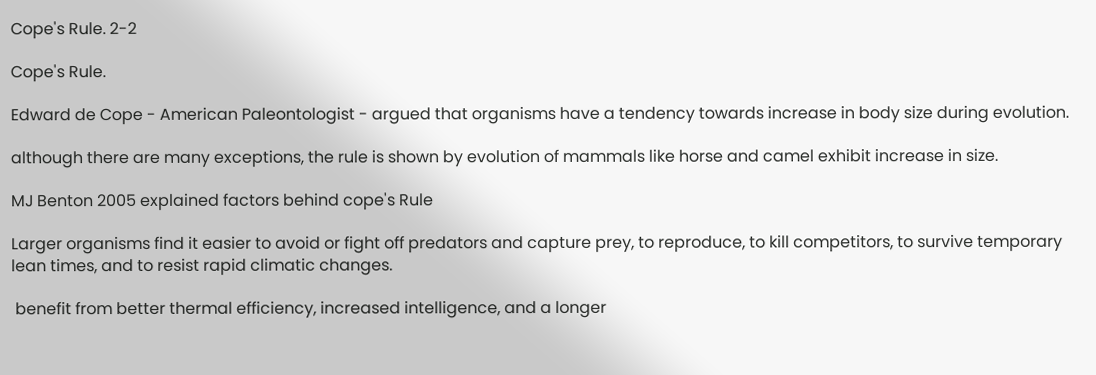Cope's Rule. 2-2

Cope's Rule.

Edward de Cope - American Paleontologist - argued that organisms have a tendency towards increase in body size during evolution.

although there are many exceptions, the rule is shown by evolution of mammals like horse and camel exhibit increase in size.

MJ Benton 2005 explained factors behind cope's Rule

Larger organisms find it easier to avoid or fight off predators and capture prey, to reproduce, to kill competitors, to survive temporary lean times, and to resist rapid climatic changes.

 benefit from better thermal efficiency, increased intelligence, and a longer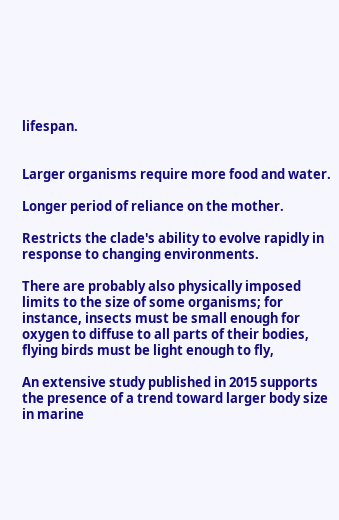lifespan.


Larger organisms require more food and water.

Longer period of reliance on the mother.

Restricts the clade's ability to evolve rapidly in response to changing environments.

There are probably also physically imposed limits to the size of some organisms; for instance, insects must be small enough for oxygen to diffuse to all parts of their bodies, flying birds must be light enough to fly,

An extensive study published in 2015 supports the presence of a trend toward larger body size in marine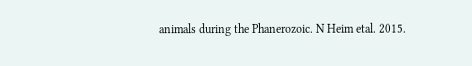animals during the Phanerozoic. N Heim etal. 2015.